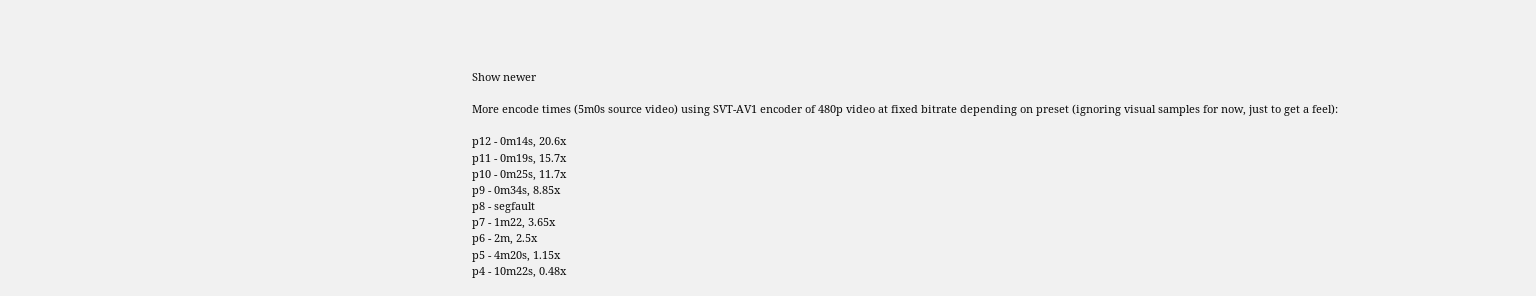Show newer

More encode times (5m0s source video) using SVT-AV1 encoder of 480p video at fixed bitrate depending on preset (ignoring visual samples for now, just to get a feel):

p12 - 0m14s, 20.6x
p11 - 0m19s, 15.7x
p10 - 0m25s, 11.7x
p9 - 0m34s, 8.85x
p8 - segfault
p7 - 1m22, 3.65x
p6 - 2m, 2.5x
p5 - 4m20s, 1.15x
p4 - 10m22s, 0.48x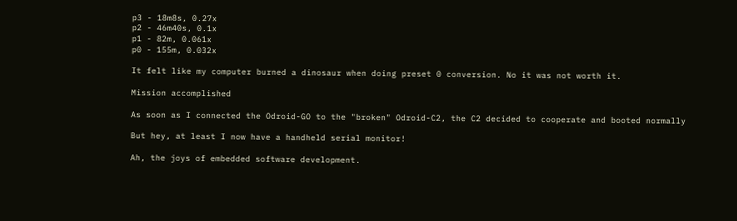p3 - 18m8s, 0.27x
p2 - 46m40s, 0.1x
p1 - 82m, 0.061x
p0 - 155m, 0.032x

It felt like my computer burned a dinosaur when doing preset 0 conversion. No it was not worth it.

Mission accomplished

As soon as I connected the Odroid-GO to the "broken" Odroid-C2, the C2 decided to cooperate and booted normally

But hey, at least I now have a handheld serial monitor!

Ah, the joys of embedded software development.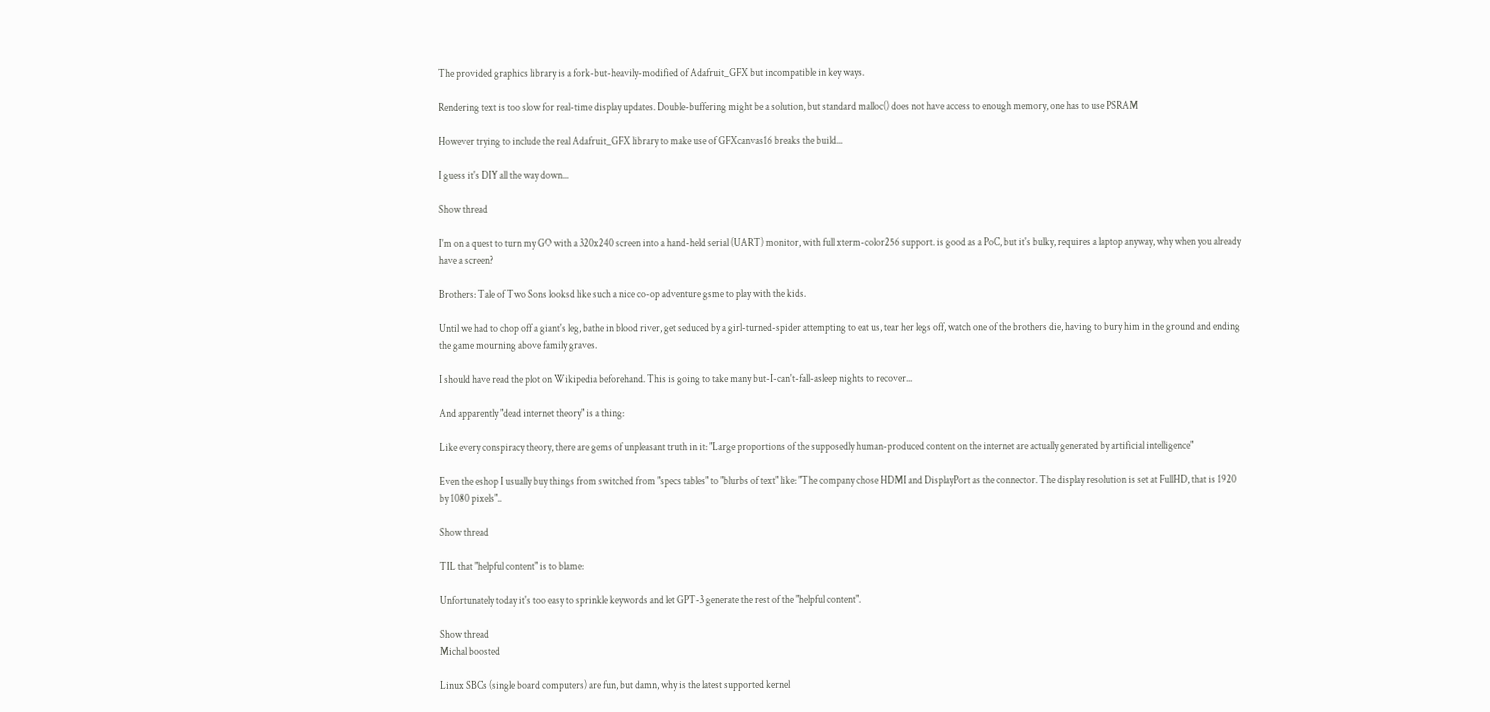The provided graphics library is a fork-but-heavily-modified of Adafruit_GFX but incompatible in key ways.

Rendering text is too slow for real-time display updates. Double-buffering might be a solution, but standard malloc() does not have access to enough memory, one has to use PSRAM

However trying to include the real Adafruit_GFX library to make use of GFXcanvas16 breaks the build...

I guess it's DIY all the way down...

Show thread

I'm on a quest to turn my GO with a 320x240 screen into a hand-held serial (UART) monitor, with full xterm-color256 support. is good as a PoC, but it's bulky, requires a laptop anyway, why when you already have a screen?

Brothers: Tale of Two Sons looksd like such a nice co-op adventure gsme to play with the kids.

Until we had to chop off a giant's leg, bathe in blood river, get seduced by a girl-turned-spider attempting to eat us, tear her legs off, watch one of the brothers die, having to bury him in the ground and ending the game mourning above family graves.

I should have read the plot on Wikipedia beforehand. This is going to take many but-I-can't-fall-asleep nights to recover...

And apparently "dead internet theory" is a thing:

Like every conspiracy theory, there are gems of unpleasant truth in it: "Large proportions of the supposedly human-produced content on the internet are actually generated by artificial intelligence"

Even the eshop I usually buy things from switched from "specs tables" to "blurbs of text" like: "The company chose HDMI and DisplayPort as the connector. The display resolution is set at FullHD, that is 1920 by 1080 pixels"..

Show thread

TIL that "helpful content" is to blame:

Unfortunately today it's too easy to sprinkle keywords and let GPT-3 generate the rest of the "helpful content".

Show thread
Michal boosted

Linux SBCs (single board computers) are fun, but damn, why is the latest supported kernel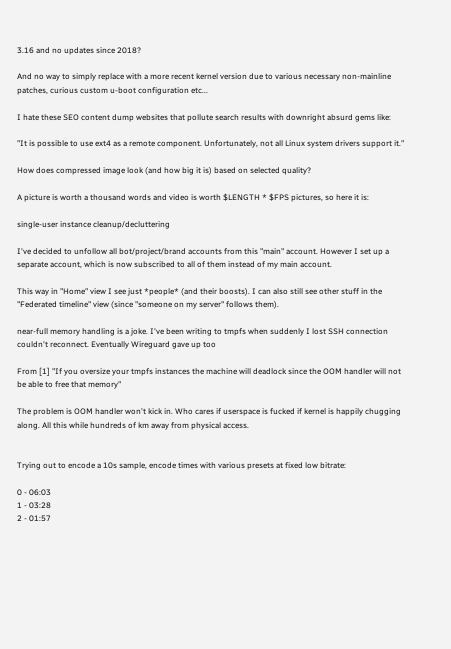3.16 and no updates since 2018?

And no way to simply replace with a more recent kernel version due to various necessary non-mainline patches, curious custom u-boot configuration etc...

I hate these SEO content dump websites that pollute search results with downright absurd gems like:

"It is possible to use ext4 as a remote component. Unfortunately, not all Linux system drivers support it."

How does compressed image look (and how big it is) based on selected quality?

A picture is worth a thousand words and video is worth $LENGTH * $FPS pictures, so here it is:

single-user instance cleanup/decluttering

I've decided to unfollow all bot/project/brand accounts from this "main" account. However I set up a separate account, which is now subscribed to all of them instead of my main account.

This way in "Home" view I see just *people* (and their boosts). I can also still see other stuff in the "Federated timeline" view (since "someone on my server" follows them).

near-full memory handling is a joke. I've been writing to tmpfs when suddenly I lost SSH connection couldn't reconnect. Eventually Wireguard gave up too

From [1] "If you oversize your tmpfs instances the machine will deadlock since the OOM handler will not be able to free that memory"

The problem is OOM handler won't kick in. Who cares if userspace is fucked if kernel is happily chugging along. All this while hundreds of km away from physical access.


Trying out to encode a 10s sample, encode times with various presets at fixed low bitrate:

0 - 06:03
1 - 03:28
2 - 01:57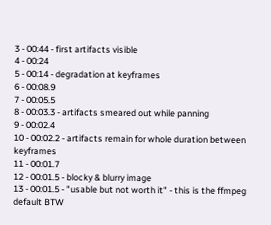3 - 00:44 - first artifacts visible
4 - 00:24
5 - 00:14 - degradation at keyframes
6 - 00:08.9
7 - 00:05.5
8 - 00:03.3 - artifacts smeared out while panning
9 - 00:02.4
10 - 00:02.2 - artifacts remain for whole duration between keyframes
11 - 00:01.7
12 - 00:01.5 - blocky & blurry image
13 - 00:01.5 - "usable but not worth it" - this is the ffmpeg default BTW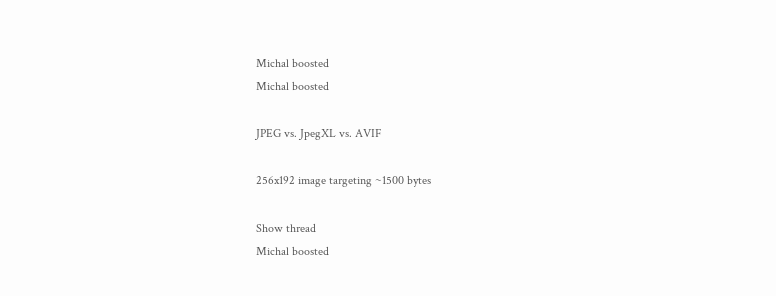Michal boosted
Michal boosted

JPEG vs. JpegXL vs. AVIF

256x192 image targeting ~1500 bytes

Show thread
Michal boosted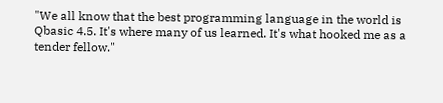"We all know that the best programming language in the world is Qbasic 4.5. It's where many of us learned. It's what hooked me as a tender fellow."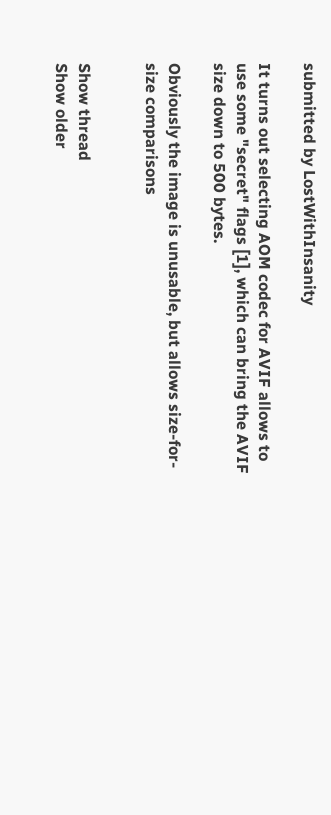submitted by LostWithInsanity

It turns out selecting AOM codec for AVIF allows to use some "secret" flags [1], which can bring the AVIF size down to 500 bytes.

Obviously the image is unusable, but allows size-for-size comparisons


Show thread
Show older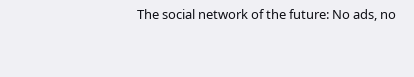The social network of the future: No ads, no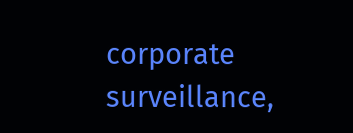corporate surveillance,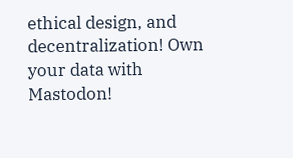ethical design, and decentralization! Own your data with Mastodon!